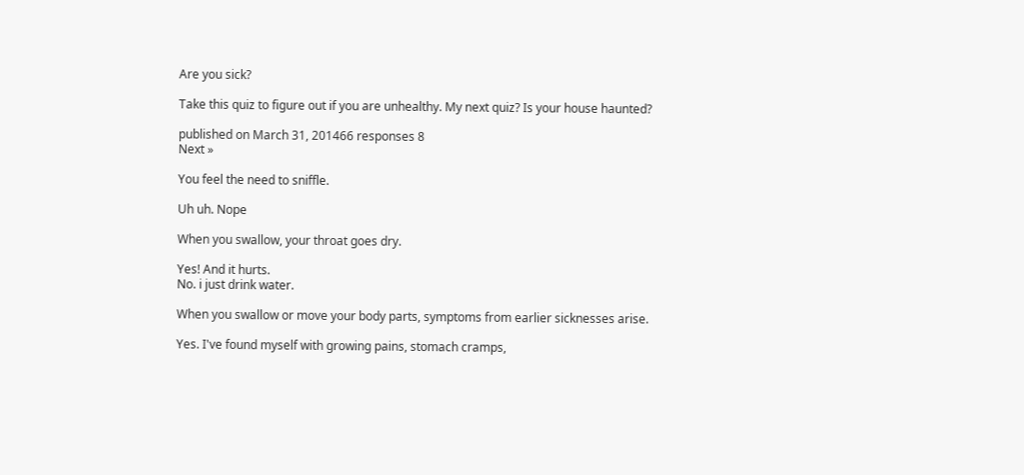Are you sick?

Take this quiz to figure out if you are unhealthy. My next quiz? Is your house haunted?

published on March 31, 201466 responses 8
Next »

You feel the need to sniffle.

Uh uh. Nope

When you swallow, your throat goes dry.

Yes! And it hurts.
No. i just drink water.

When you swallow or move your body parts, symptoms from earlier sicknesses arise.

Yes. I've found myself with growing pains, stomach cramps,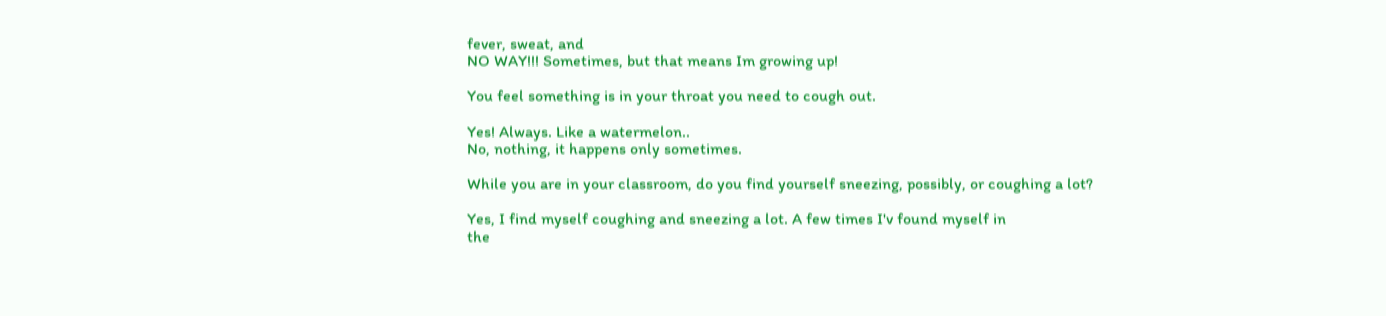fever, sweat, and
NO WAY!!! Sometimes, but that means Im growing up!

You feel something is in your throat you need to cough out.

Yes! Always. Like a watermelon..
No, nothing, it happens only sometimes.

While you are in your classroom, do you find yourself sneezing, possibly, or coughing a lot?

Yes, I find myself coughing and sneezing a lot. A few times I'v found myself in
the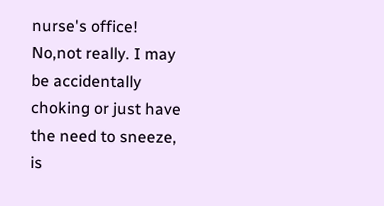nurse's office!
No,not really. I may be accidentally choking or just have the need to sneeze, is